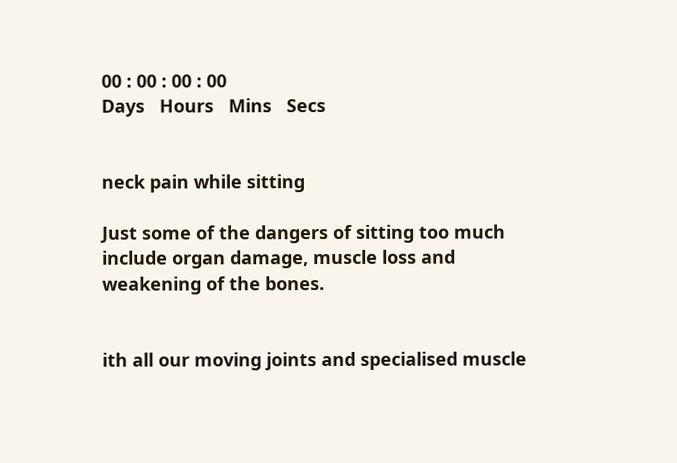00 : 00 : 00 : 00
Days   Hours   Mins   Secs


neck pain while sitting

Just some of the dangers of sitting too much include organ damage, muscle loss and weakening of the bones.


ith all our moving joints and specialised muscle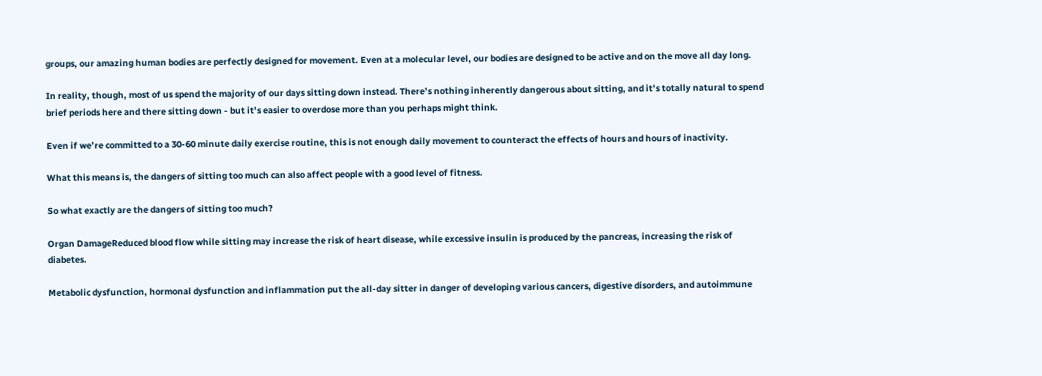groups, our amazing human bodies are perfectly designed for movement. Even at a molecular level, our bodies are designed to be active and on the move all day long.

In reality, though, most of us spend the majority of our days sitting down instead. There’s nothing inherently dangerous about sitting, and it’s totally natural to spend brief periods here and there sitting down - but it’s easier to overdose more than you perhaps might think.

Even if we’re committed to a 30-60 minute daily exercise routine, this is not enough daily movement to counteract the effects of hours and hours of inactivity.

What this means is, the dangers of sitting too much can also affect people with a good level of fitness.

So what exactly are the dangers of sitting too much?

Organ DamageReduced blood flow while sitting may increase the risk of heart disease, while excessive insulin is produced by the pancreas, increasing the risk of diabetes.

Metabolic dysfunction, hormonal dysfunction and inflammation put the all-day sitter in danger of developing various cancers, digestive disorders, and autoimmune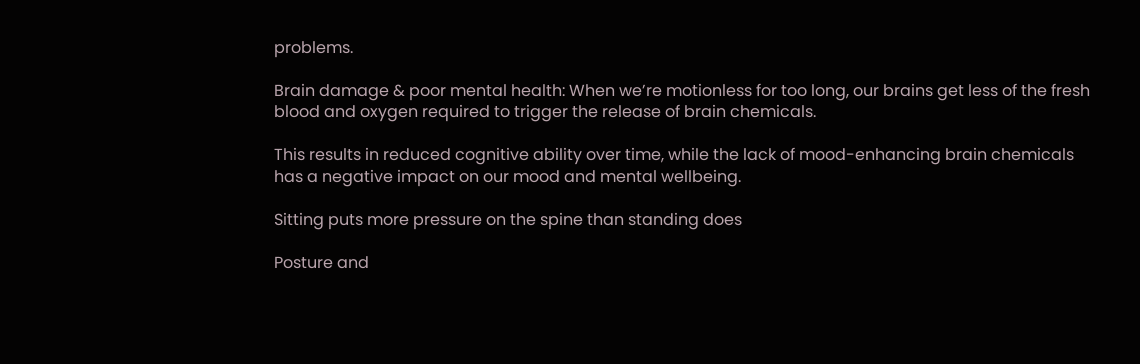problems.

Brain damage & poor mental health: When we’re motionless for too long, our brains get less of the fresh blood and oxygen required to trigger the release of brain chemicals.

This results in reduced cognitive ability over time, while the lack of mood-enhancing brain chemicals has a negative impact on our mood and mental wellbeing.

Sitting puts more pressure on the spine than standing does

Posture and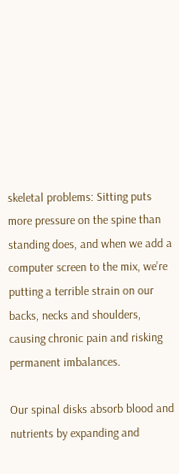skeletal problems: Sitting puts more pressure on the spine than standing does, and when we add a computer screen to the mix, we’re putting a terrible strain on our backs, necks and shoulders, causing chronic pain and risking permanent imbalances.

Our spinal disks absorb blood and nutrients by expanding and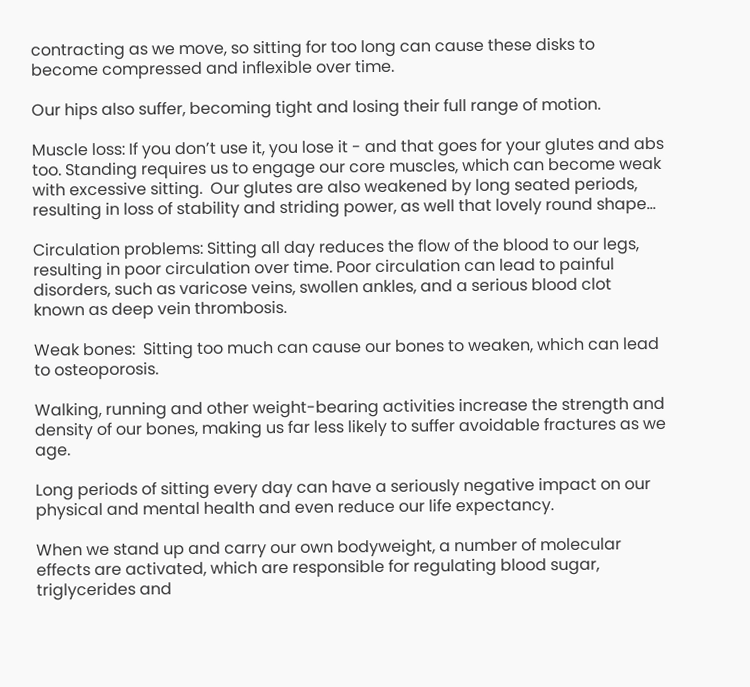contracting as we move, so sitting for too long can cause these disks to become compressed and inflexible over time.

Our hips also suffer, becoming tight and losing their full range of motion.

Muscle loss: If you don’t use it, you lose it - and that goes for your glutes and abs too. Standing requires us to engage our core muscles, which can become weak with excessive sitting.  Our glutes are also weakened by long seated periods, resulting in loss of stability and striding power, as well that lovely round shape…

Circulation problems: Sitting all day reduces the flow of the blood to our legs, resulting in poor circulation over time. Poor circulation can lead to painful disorders, such as varicose veins, swollen ankles, and a serious blood clot known as deep vein thrombosis.

Weak bones:  Sitting too much can cause our bones to weaken, which can lead to osteoporosis.

Walking, running and other weight-bearing activities increase the strength and density of our bones, making us far less likely to suffer avoidable fractures as we age.

Long periods of sitting every day can have a seriously negative impact on our physical and mental health and even reduce our life expectancy.

When we stand up and carry our own bodyweight, a number of molecular effects are activated, which are responsible for regulating blood sugar, triglycerides and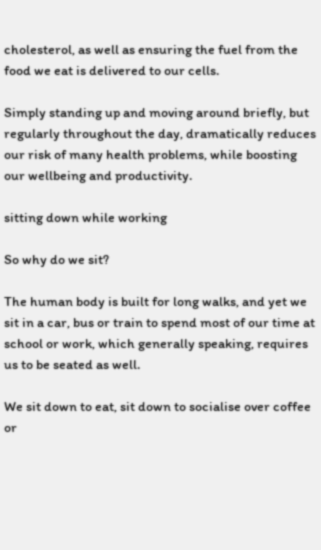cholesterol, as well as ensuring the fuel from the food we eat is delivered to our cells.

Simply standing up and moving around briefly, but regularly throughout the day, dramatically reduces our risk of many health problems, while boosting our wellbeing and productivity.

sitting down while working

So why do we sit?

The human body is built for long walks, and yet we sit in a car, bus or train to spend most of our time at school or work, which generally speaking, requires us to be seated as well.

We sit down to eat, sit down to socialise over coffee or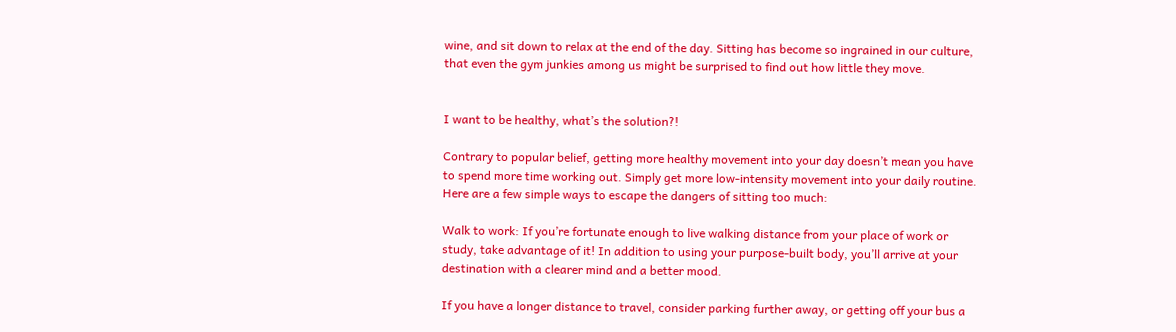wine, and sit down to relax at the end of the day. Sitting has become so ingrained in our culture, that even the gym junkies among us might be surprised to find out how little they move.


I want to be healthy, what’s the solution?!

Contrary to popular belief, getting more healthy movement into your day doesn’t mean you have to spend more time working out. Simply get more low-intensity movement into your daily routine. Here are a few simple ways to escape the dangers of sitting too much:

Walk to work: If you’re fortunate enough to live walking distance from your place of work or study, take advantage of it! In addition to using your purpose-built body, you’ll arrive at your destination with a clearer mind and a better mood.

If you have a longer distance to travel, consider parking further away, or getting off your bus a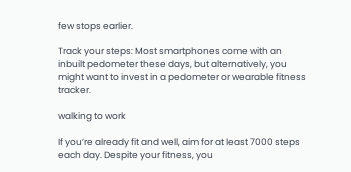few stops earlier.

Track your steps: Most smartphones come with an inbuilt pedometer these days, but alternatively, you might want to invest in a pedometer or wearable fitness tracker.

walking to work

If you’re already fit and well, aim for at least 7000 steps each day. Despite your fitness, you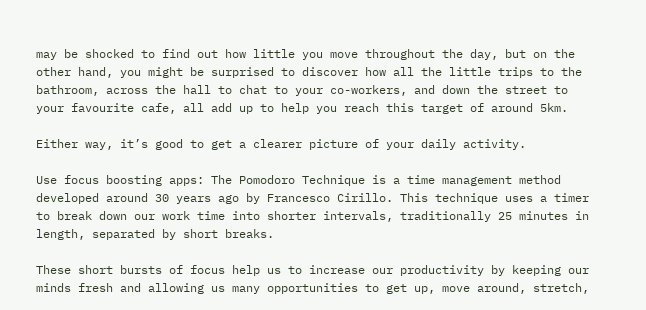may be shocked to find out how little you move throughout the day, but on the other hand, you might be surprised to discover how all the little trips to the bathroom, across the hall to chat to your co-workers, and down the street to your favourite cafe, all add up to help you reach this target of around 5km.

Either way, it’s good to get a clearer picture of your daily activity.

Use focus boosting apps: The Pomodoro Technique is a time management method developed around 30 years ago by Francesco Cirillo. This technique uses a timer to break down our work time into shorter intervals, traditionally 25 minutes in length, separated by short breaks.

These short bursts of focus help us to increase our productivity by keeping our minds fresh and allowing us many opportunities to get up, move around, stretch,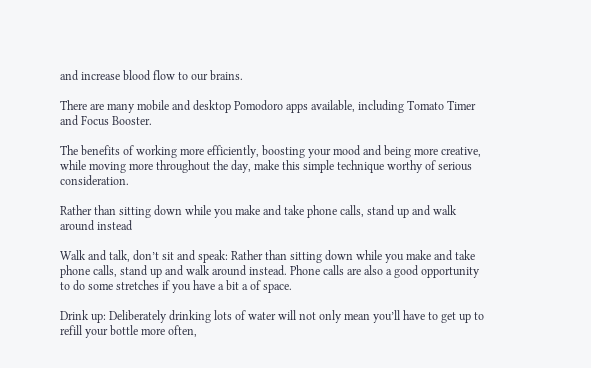and increase blood flow to our brains.

There are many mobile and desktop Pomodoro apps available, including Tomato Timer and Focus Booster.

The benefits of working more efficiently, boosting your mood and being more creative, while moving more throughout the day, make this simple technique worthy of serious consideration.

Rather than sitting down while you make and take phone calls, stand up and walk around instead

Walk and talk, don’t sit and speak: Rather than sitting down while you make and take phone calls, stand up and walk around instead. Phone calls are also a good opportunity to do some stretches if you have a bit a of space.

Drink up: Deliberately drinking lots of water will not only mean you’ll have to get up to refill your bottle more often,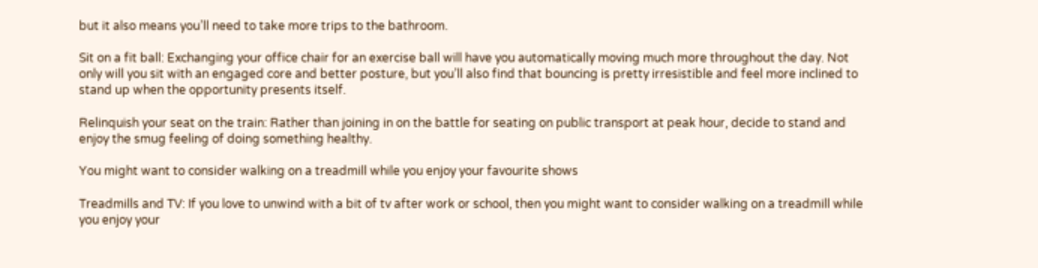but it also means you’ll need to take more trips to the bathroom.

Sit on a fit ball: Exchanging your office chair for an exercise ball will have you automatically moving much more throughout the day. Not only will you sit with an engaged core and better posture, but you’ll also find that bouncing is pretty irresistible and feel more inclined to stand up when the opportunity presents itself.

Relinquish your seat on the train: Rather than joining in on the battle for seating on public transport at peak hour, decide to stand and enjoy the smug feeling of doing something healthy.

You might want to consider walking on a treadmill while you enjoy your favourite shows

Treadmills and TV: If you love to unwind with a bit of tv after work or school, then you might want to consider walking on a treadmill while you enjoy your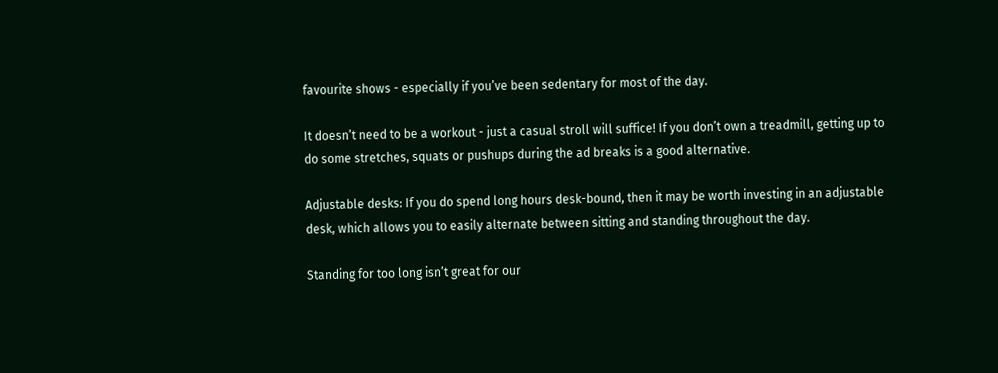favourite shows - especially if you’ve been sedentary for most of the day.

It doesn’t need to be a workout - just a casual stroll will suffice! If you don’t own a treadmill, getting up to do some stretches, squats or pushups during the ad breaks is a good alternative.

Adjustable desks: If you do spend long hours desk-bound, then it may be worth investing in an adjustable desk, which allows you to easily alternate between sitting and standing throughout the day.

Standing for too long isn’t great for our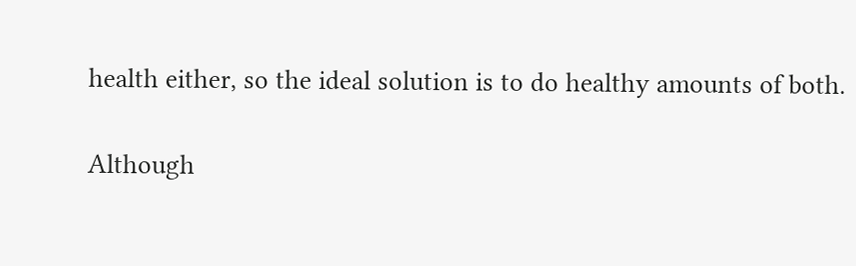health either, so the ideal solution is to do healthy amounts of both.

Although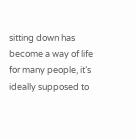sitting down has become a way of life for many people, it’s ideally supposed to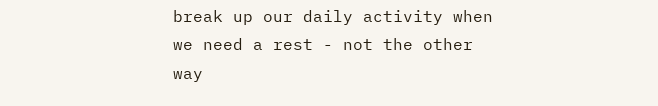break up our daily activity when we need a rest - not the other way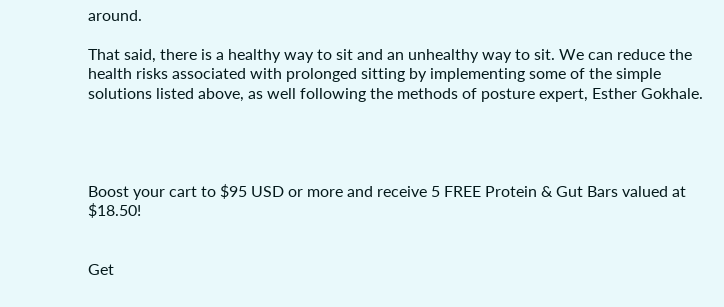around.

That said, there is a healthy way to sit and an unhealthy way to sit. We can reduce the health risks associated with prolonged sitting by implementing some of the simple solutions listed above, as well following the methods of posture expert, Esther Gokhale.




Boost your cart to $95 USD or more and receive 5 FREE Protein & Gut Bars valued at $18.50!


Get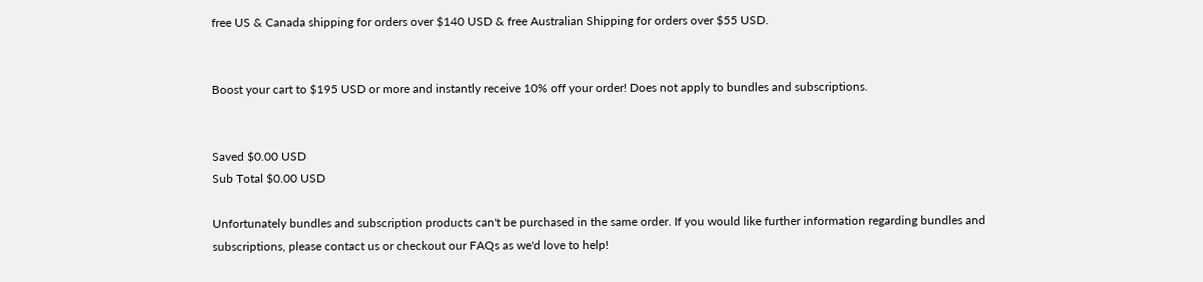free US & Canada shipping for orders over $140 USD & free Australian Shipping for orders over $55 USD.


Boost your cart to $195 USD or more and instantly receive 10% off your order! Does not apply to bundles and subscriptions.


Saved $0.00 USD
Sub Total $0.00 USD

Unfortunately bundles and subscription products can't be purchased in the same order. If you would like further information regarding bundles and subscriptions, please contact us or checkout our FAQs as we'd love to help!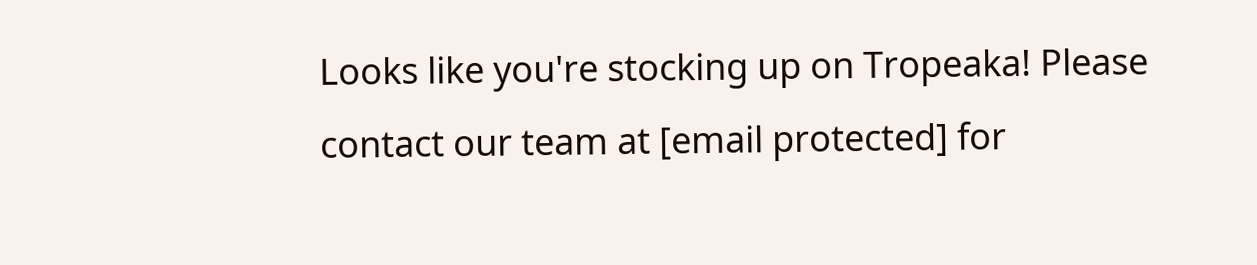Looks like you're stocking up on Tropeaka! Please contact our team at [email protected] for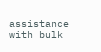assistance with bulk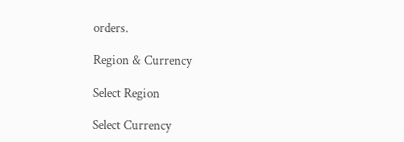orders.

Region & Currency

Select Region

Select Currency